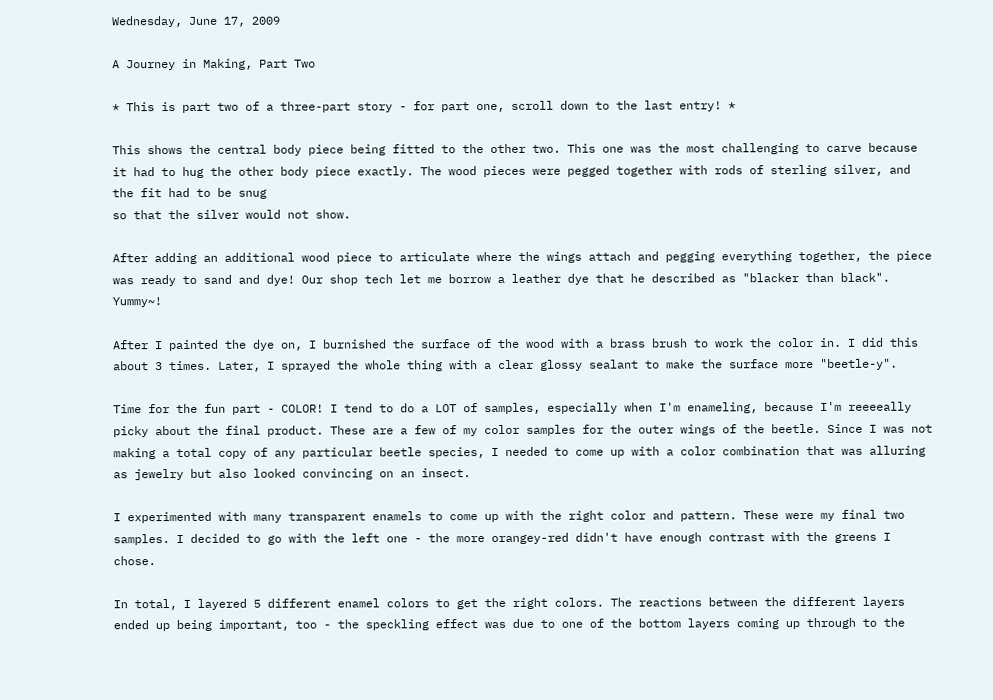Wednesday, June 17, 2009

A Journey in Making, Part Two

* This is part two of a three-part story - for part one, scroll down to the last entry! *

This shows the central body piece being fitted to the other two. This one was the most challenging to carve because it had to hug the other body piece exactly. The wood pieces were pegged together with rods of sterling silver, and the fit had to be snug
so that the silver would not show.

After adding an additional wood piece to articulate where the wings attach and pegging everything together, the piece was ready to sand and dye! Our shop tech let me borrow a leather dye that he described as "blacker than black". Yummy~!

After I painted the dye on, I burnished the surface of the wood with a brass brush to work the color in. I did this about 3 times. Later, I sprayed the whole thing with a clear glossy sealant to make the surface more "beetle-y".

Time for the fun part - COLOR! I tend to do a LOT of samples, especially when I'm enameling, because I'm reeeeally picky about the final product. These are a few of my color samples for the outer wings of the beetle. Since I was not making a total copy of any particular beetle species, I needed to come up with a color combination that was alluring as jewelry but also looked convincing on an insect.

I experimented with many transparent enamels to come up with the right color and pattern. These were my final two samples. I decided to go with the left one - the more orangey-red didn't have enough contrast with the greens I chose.

In total, I layered 5 different enamel colors to get the right colors. The reactions between the different layers ended up being important, too - the speckling effect was due to one of the bottom layers coming up through to the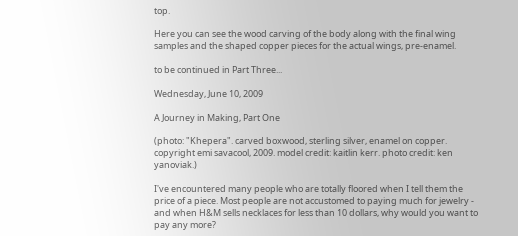top.

Here you can see the wood carving of the body along with the final wing samples and the shaped copper pieces for the actual wings, pre-enamel.

to be continued in Part Three...

Wednesday, June 10, 2009

A Journey in Making, Part One

(photo: "Khepera". carved boxwood, sterling silver, enamel on copper. copyright emi savacool, 2009. model credit: kaitlin kerr. photo credit: ken yanoviak.)

I've encountered many people who are totally floored when I tell them the price of a piece. Most people are not accustomed to paying much for jewelry - and when H&M sells necklaces for less than 10 dollars, why would you want to pay any more?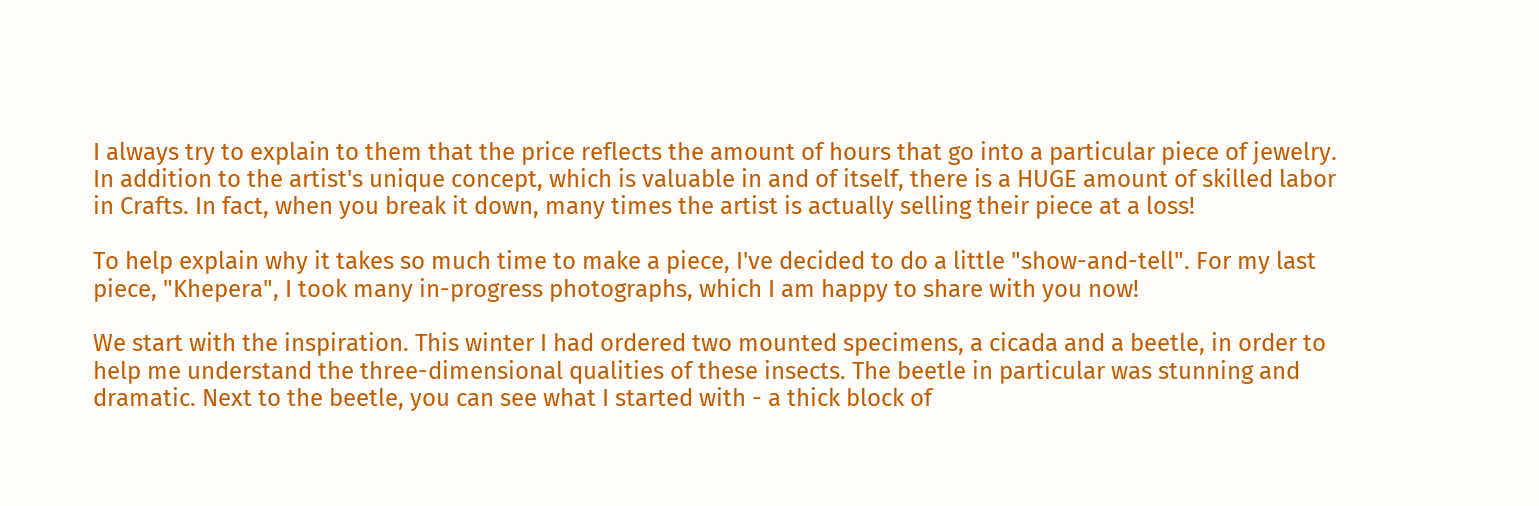I always try to explain to them that the price reflects the amount of hours that go into a particular piece of jewelry. In addition to the artist's unique concept, which is valuable in and of itself, there is a HUGE amount of skilled labor in Crafts. In fact, when you break it down, many times the artist is actually selling their piece at a loss!

To help explain why it takes so much time to make a piece, I've decided to do a little "show-and-tell". For my last piece, "Khepera", I took many in-progress photographs, which I am happy to share with you now!

We start with the inspiration. This winter I had ordered two mounted specimens, a cicada and a beetle, in order to help me understand the three-dimensional qualities of these insects. The beetle in particular was stunning and dramatic. Next to the beetle, you can see what I started with - a thick block of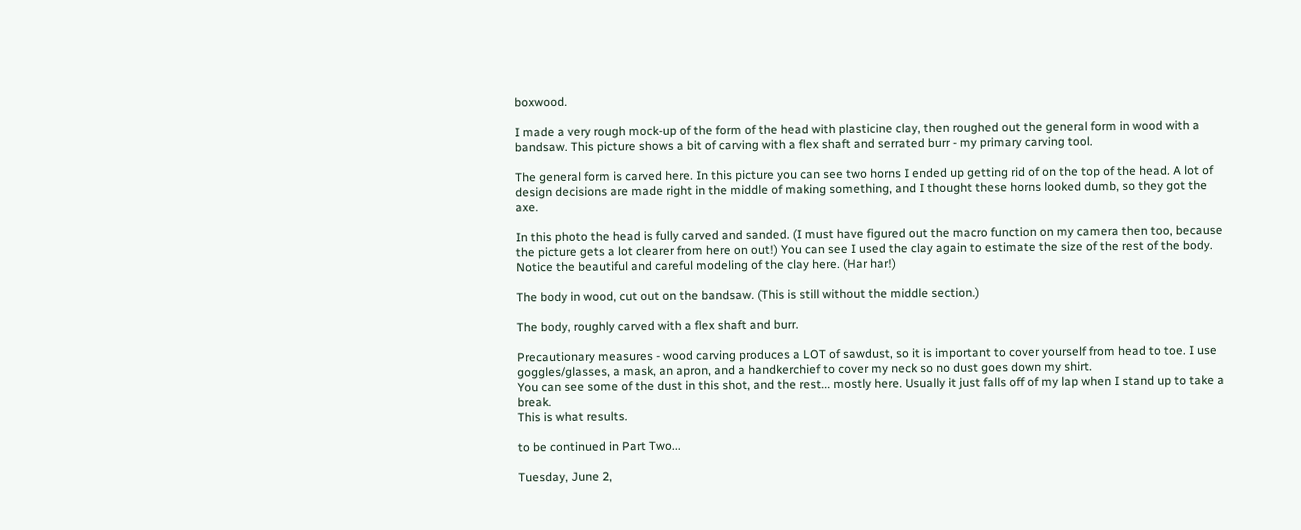boxwood.

I made a very rough mock-up of the form of the head with plasticine clay, then roughed out the general form in wood with a bandsaw. This picture shows a bit of carving with a flex shaft and serrated burr - my primary carving tool.

The general form is carved here. In this picture you can see two horns I ended up getting rid of on the top of the head. A lot of design decisions are made right in the middle of making something, and I thought these horns looked dumb, so they got the axe.

In this photo the head is fully carved and sanded. (I must have figured out the macro function on my camera then too, because the picture gets a lot clearer from here on out!) You can see I used the clay again to estimate the size of the rest of the body. Notice the beautiful and careful modeling of the clay here. (Har har!)

The body in wood, cut out on the bandsaw. (This is still without the middle section.)

The body, roughly carved with a flex shaft and burr.

Precautionary measures - wood carving produces a LOT of sawdust, so it is important to cover yourself from head to toe. I use goggles/glasses, a mask, an apron, and a handkerchief to cover my neck so no dust goes down my shirt.
You can see some of the dust in this shot, and the rest... mostly here. Usually it just falls off of my lap when I stand up to take a break.
This is what results.

to be continued in Part Two...

Tuesday, June 2,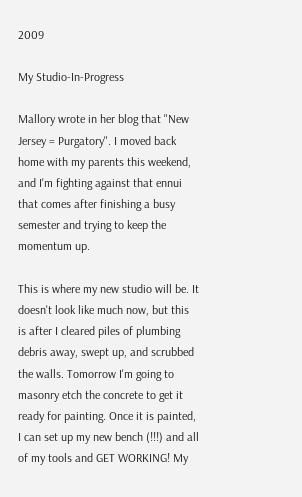2009

My Studio-In-Progress

Mallory wrote in her blog that "New Jersey = Purgatory". I moved back home with my parents this weekend, and I'm fighting against that ennui that comes after finishing a busy semester and trying to keep the momentum up.

This is where my new studio will be. It doesn't look like much now, but this is after I cleared piles of plumbing debris away, swept up, and scrubbed the walls. Tomorrow I'm going to masonry etch the concrete to get it ready for painting. Once it is painted, I can set up my new bench (!!!) and all of my tools and GET WORKING! My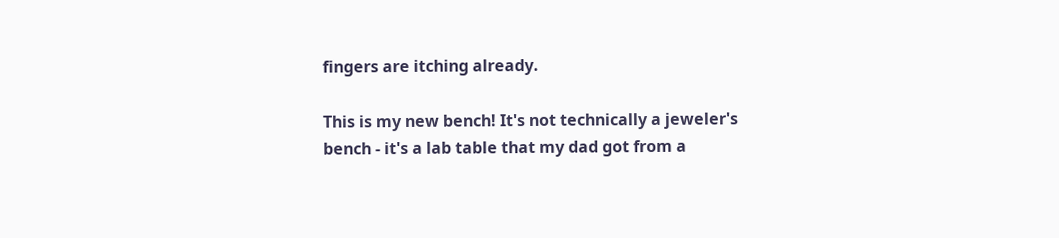fingers are itching already.

This is my new bench! It's not technically a jeweler's bench - it's a lab table that my dad got from a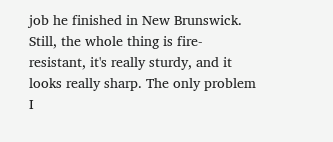job he finished in New Brunswick. Still, the whole thing is fire-resistant, it's really sturdy, and it looks really sharp. The only problem I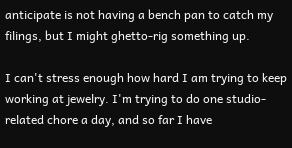anticipate is not having a bench pan to catch my filings, but I might ghetto-rig something up.

I can't stress enough how hard I am trying to keep working at jewelry. I'm trying to do one studio-related chore a day, and so far I have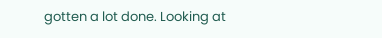gotten a lot done. Looking at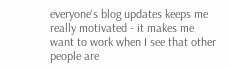everyone's blog updates keeps me really motivated - it makes me want to work when I see that other people are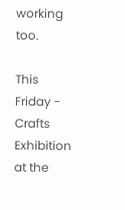working too.

This Friday - Crafts Exhibition at the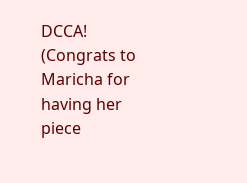DCCA! (Congrats to Maricha for having her piece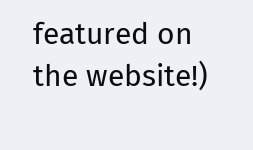featured on the website!)